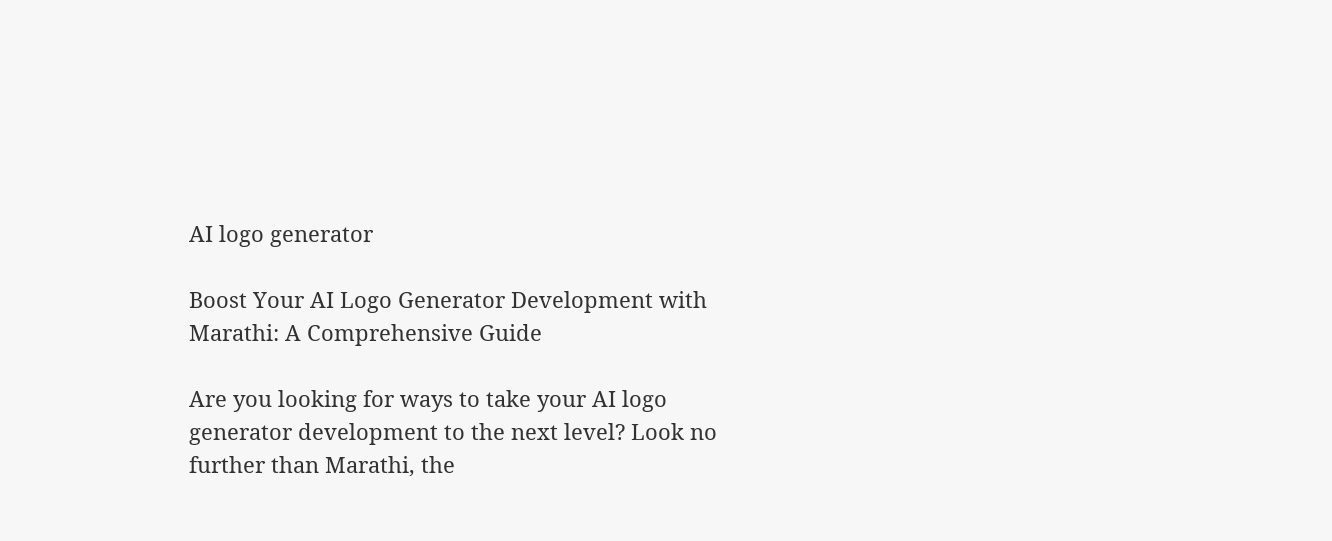AI logo generator

Boost Your AI Logo Generator Development with Marathi: A Comprehensive Guide

Are you looking for ways to take your AI logo generator development to the next level? Look no further than Marathi, the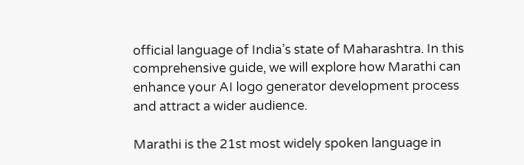official language of India’s state of Maharashtra. In this comprehensive guide, we will explore how Marathi can enhance your AI logo generator development process and attract a wider audience.

Marathi is the 21st most widely spoken language in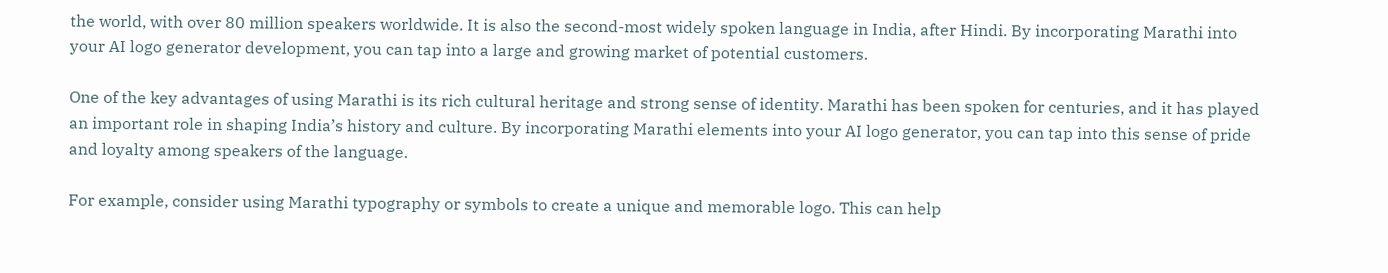the world, with over 80 million speakers worldwide. It is also the second-most widely spoken language in India, after Hindi. By incorporating Marathi into your AI logo generator development, you can tap into a large and growing market of potential customers.

One of the key advantages of using Marathi is its rich cultural heritage and strong sense of identity. Marathi has been spoken for centuries, and it has played an important role in shaping India’s history and culture. By incorporating Marathi elements into your AI logo generator, you can tap into this sense of pride and loyalty among speakers of the language.

For example, consider using Marathi typography or symbols to create a unique and memorable logo. This can help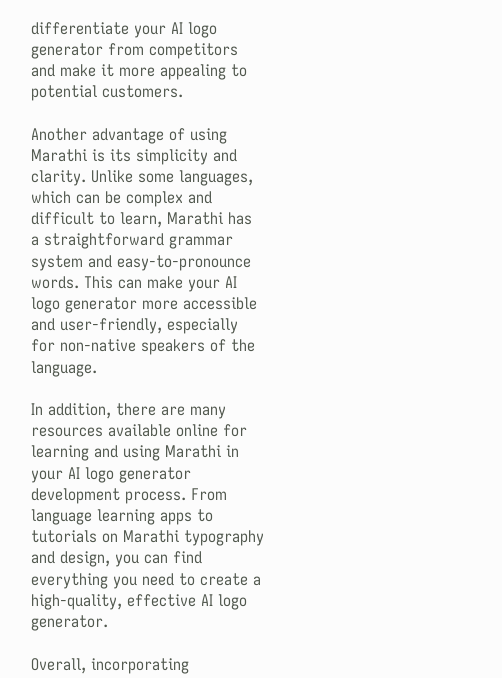differentiate your AI logo generator from competitors and make it more appealing to potential customers.

Another advantage of using Marathi is its simplicity and clarity. Unlike some languages, which can be complex and difficult to learn, Marathi has a straightforward grammar system and easy-to-pronounce words. This can make your AI logo generator more accessible and user-friendly, especially for non-native speakers of the language.

In addition, there are many resources available online for learning and using Marathi in your AI logo generator development process. From language learning apps to tutorials on Marathi typography and design, you can find everything you need to create a high-quality, effective AI logo generator.

Overall, incorporating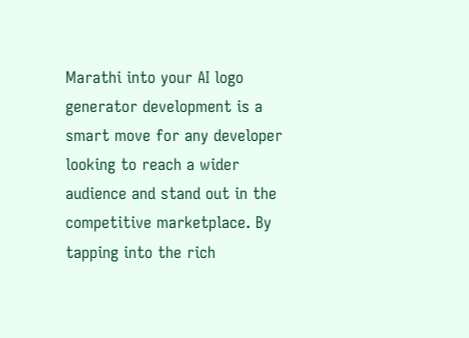Marathi into your AI logo generator development is a smart move for any developer looking to reach a wider audience and stand out in the competitive marketplace. By tapping into the rich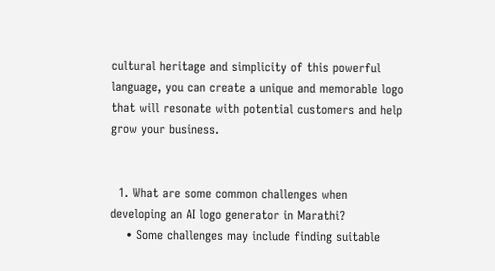cultural heritage and simplicity of this powerful language, you can create a unique and memorable logo that will resonate with potential customers and help grow your business.


  1. What are some common challenges when developing an AI logo generator in Marathi?
    • Some challenges may include finding suitable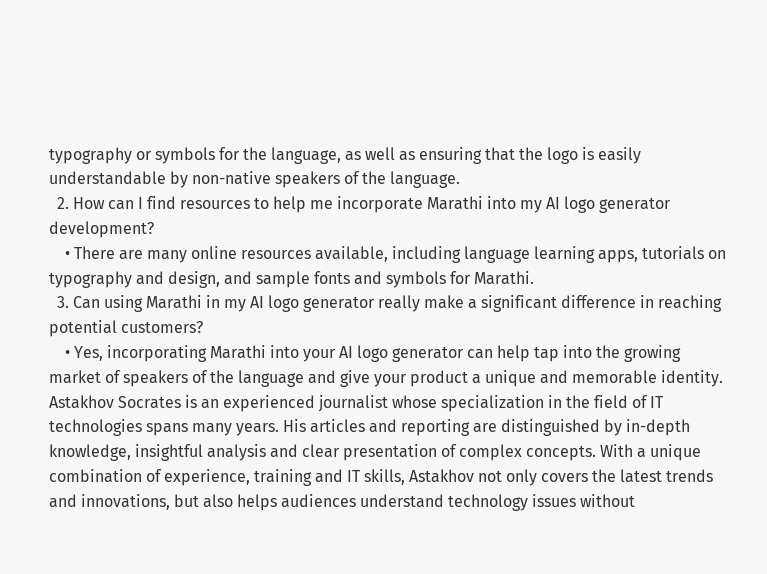typography or symbols for the language, as well as ensuring that the logo is easily understandable by non-native speakers of the language.
  2. How can I find resources to help me incorporate Marathi into my AI logo generator development?
    • There are many online resources available, including language learning apps, tutorials on typography and design, and sample fonts and symbols for Marathi.
  3. Can using Marathi in my AI logo generator really make a significant difference in reaching potential customers?
    • Yes, incorporating Marathi into your AI logo generator can help tap into the growing market of speakers of the language and give your product a unique and memorable identity.
Astakhov Socrates is an experienced journalist whose specialization in the field of IT technologies spans many years. His articles and reporting are distinguished by in-depth knowledge, insightful analysis and clear presentation of complex concepts. With a unique combination of experience, training and IT skills, Astakhov not only covers the latest trends and innovations, but also helps audiences understand technology issues without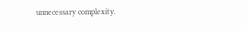unnecessary complexity.